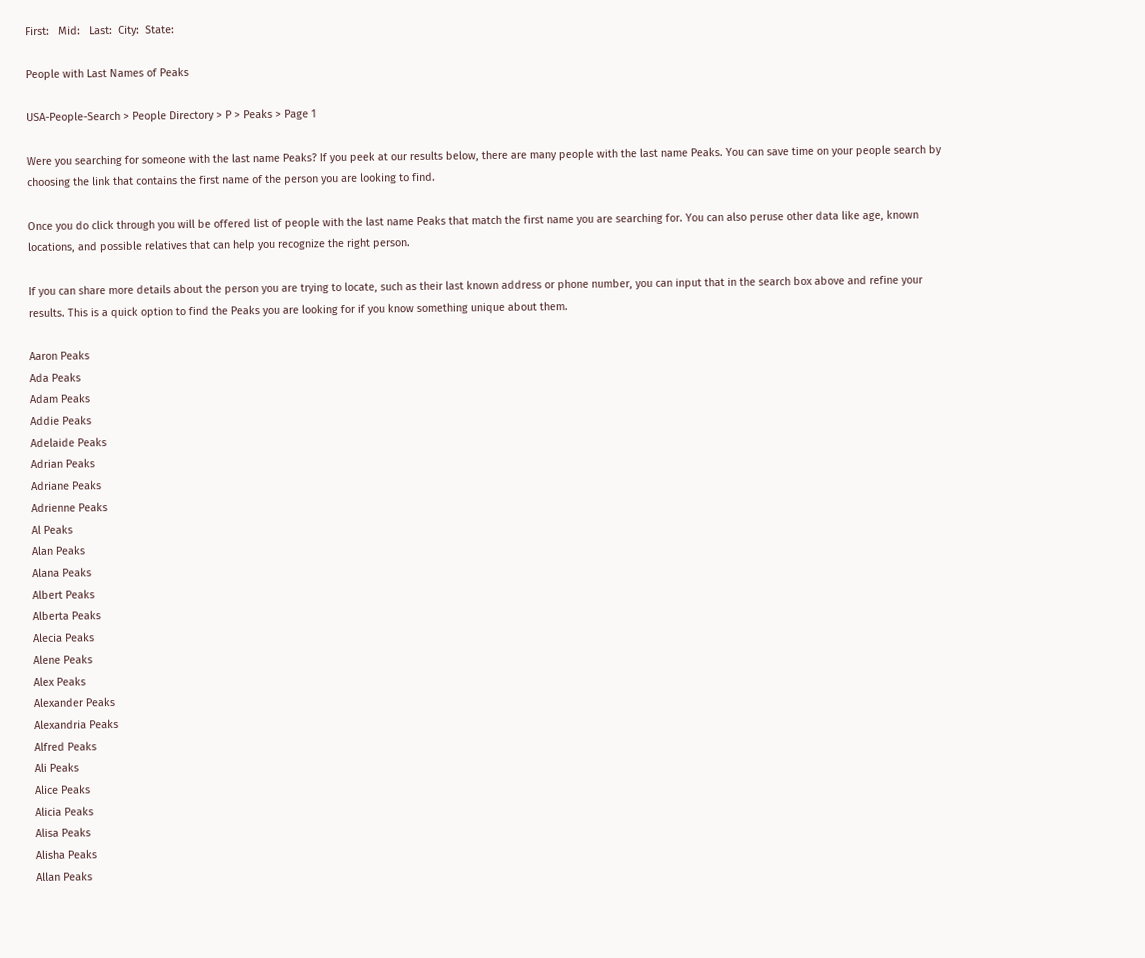First:   Mid:   Last:  City:  State:

People with Last Names of Peaks

USA-People-Search > People Directory > P > Peaks > Page 1

Were you searching for someone with the last name Peaks? If you peek at our results below, there are many people with the last name Peaks. You can save time on your people search by choosing the link that contains the first name of the person you are looking to find.

Once you do click through you will be offered list of people with the last name Peaks that match the first name you are searching for. You can also peruse other data like age, known locations, and possible relatives that can help you recognize the right person.

If you can share more details about the person you are trying to locate, such as their last known address or phone number, you can input that in the search box above and refine your results. This is a quick option to find the Peaks you are looking for if you know something unique about them.

Aaron Peaks
Ada Peaks
Adam Peaks
Addie Peaks
Adelaide Peaks
Adrian Peaks
Adriane Peaks
Adrienne Peaks
Al Peaks
Alan Peaks
Alana Peaks
Albert Peaks
Alberta Peaks
Alecia Peaks
Alene Peaks
Alex Peaks
Alexander Peaks
Alexandria Peaks
Alfred Peaks
Ali Peaks
Alice Peaks
Alicia Peaks
Alisa Peaks
Alisha Peaks
Allan Peaks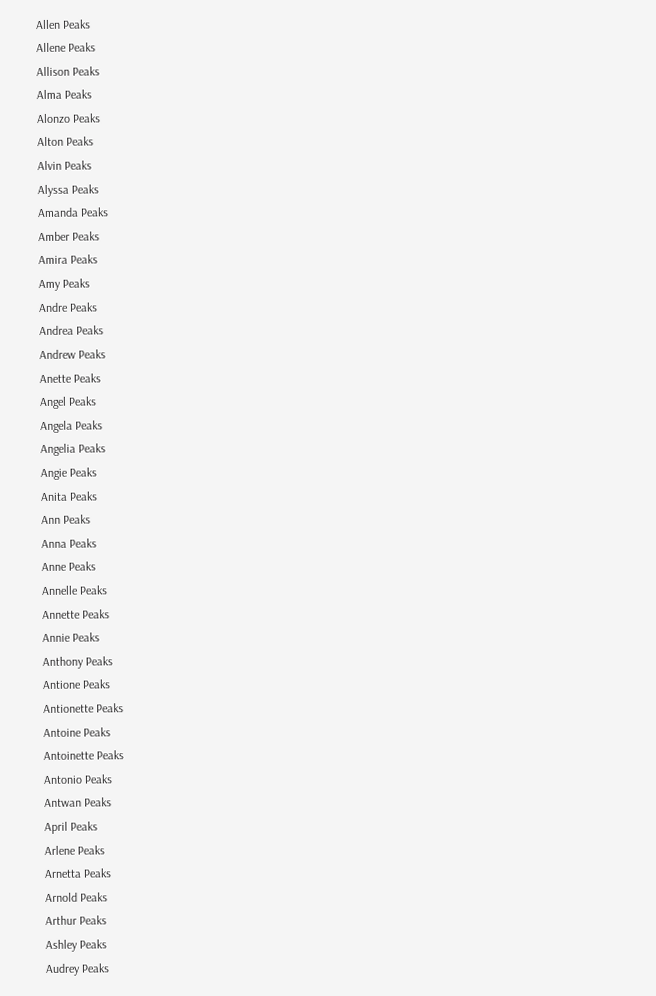Allen Peaks
Allene Peaks
Allison Peaks
Alma Peaks
Alonzo Peaks
Alton Peaks
Alvin Peaks
Alyssa Peaks
Amanda Peaks
Amber Peaks
Amira Peaks
Amy Peaks
Andre Peaks
Andrea Peaks
Andrew Peaks
Anette Peaks
Angel Peaks
Angela Peaks
Angelia Peaks
Angie Peaks
Anita Peaks
Ann Peaks
Anna Peaks
Anne Peaks
Annelle Peaks
Annette Peaks
Annie Peaks
Anthony Peaks
Antione Peaks
Antionette Peaks
Antoine Peaks
Antoinette Peaks
Antonio Peaks
Antwan Peaks
April Peaks
Arlene Peaks
Arnetta Peaks
Arnold Peaks
Arthur Peaks
Ashley Peaks
Audrey Peaks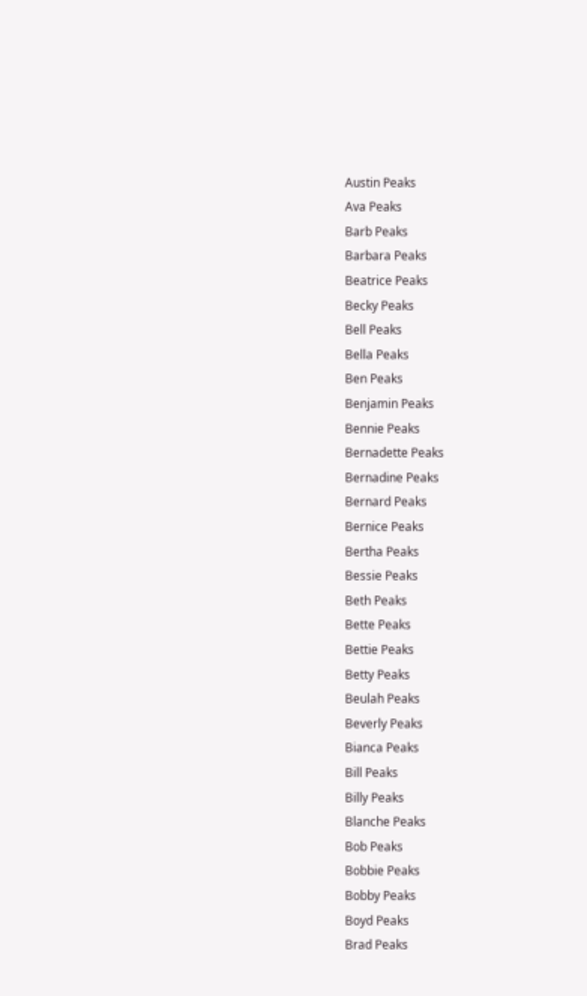Austin Peaks
Ava Peaks
Barb Peaks
Barbara Peaks
Beatrice Peaks
Becky Peaks
Bell Peaks
Bella Peaks
Ben Peaks
Benjamin Peaks
Bennie Peaks
Bernadette Peaks
Bernadine Peaks
Bernard Peaks
Bernice Peaks
Bertha Peaks
Bessie Peaks
Beth Peaks
Bette Peaks
Bettie Peaks
Betty Peaks
Beulah Peaks
Beverly Peaks
Bianca Peaks
Bill Peaks
Billy Peaks
Blanche Peaks
Bob Peaks
Bobbie Peaks
Bobby Peaks
Boyd Peaks
Brad Peaks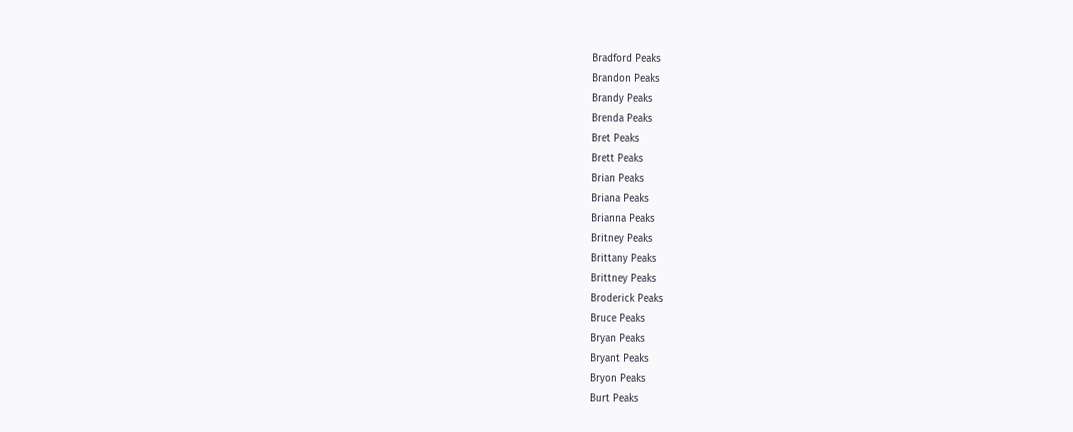Bradford Peaks
Brandon Peaks
Brandy Peaks
Brenda Peaks
Bret Peaks
Brett Peaks
Brian Peaks
Briana Peaks
Brianna Peaks
Britney Peaks
Brittany Peaks
Brittney Peaks
Broderick Peaks
Bruce Peaks
Bryan Peaks
Bryant Peaks
Bryon Peaks
Burt Peaks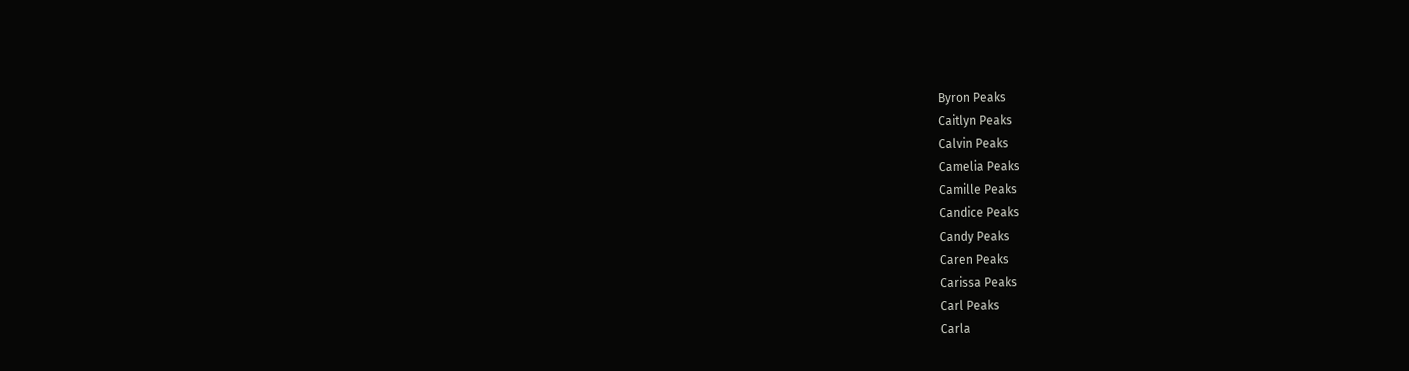Byron Peaks
Caitlyn Peaks
Calvin Peaks
Camelia Peaks
Camille Peaks
Candice Peaks
Candy Peaks
Caren Peaks
Carissa Peaks
Carl Peaks
Carla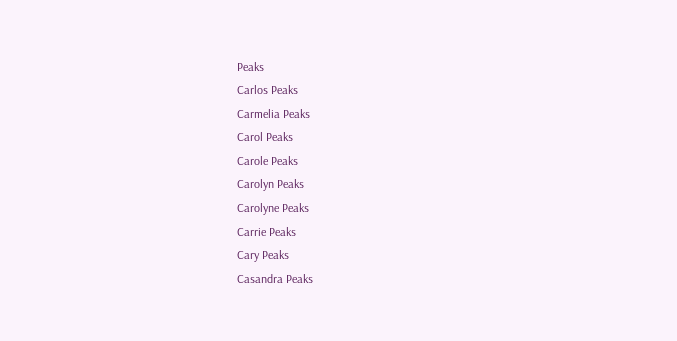Peaks
Carlos Peaks
Carmelia Peaks
Carol Peaks
Carole Peaks
Carolyn Peaks
Carolyne Peaks
Carrie Peaks
Cary Peaks
Casandra Peaks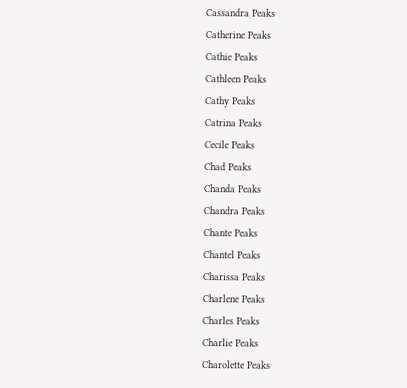Cassandra Peaks
Catherine Peaks
Cathie Peaks
Cathleen Peaks
Cathy Peaks
Catrina Peaks
Cecile Peaks
Chad Peaks
Chanda Peaks
Chandra Peaks
Chante Peaks
Chantel Peaks
Charissa Peaks
Charlene Peaks
Charles Peaks
Charlie Peaks
Charolette Peaks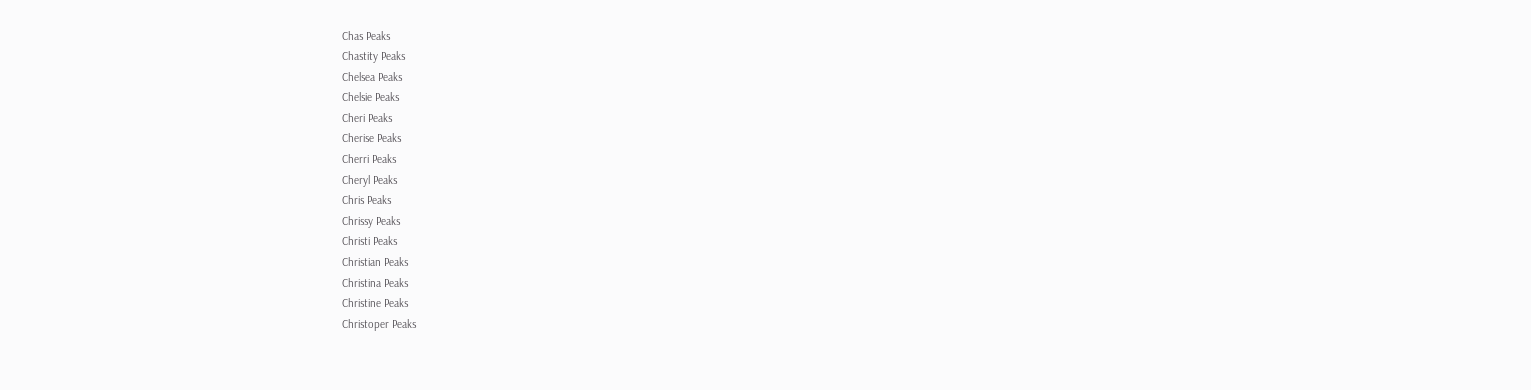Chas Peaks
Chastity Peaks
Chelsea Peaks
Chelsie Peaks
Cheri Peaks
Cherise Peaks
Cherri Peaks
Cheryl Peaks
Chris Peaks
Chrissy Peaks
Christi Peaks
Christian Peaks
Christina Peaks
Christine Peaks
Christoper Peaks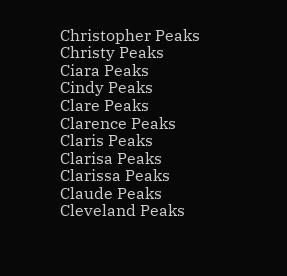Christopher Peaks
Christy Peaks
Ciara Peaks
Cindy Peaks
Clare Peaks
Clarence Peaks
Claris Peaks
Clarisa Peaks
Clarissa Peaks
Claude Peaks
Cleveland Peaks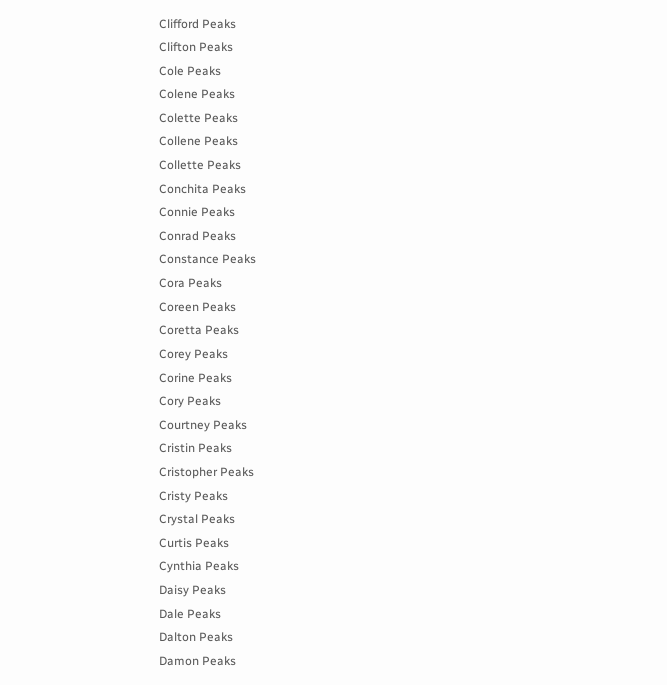Clifford Peaks
Clifton Peaks
Cole Peaks
Colene Peaks
Colette Peaks
Collene Peaks
Collette Peaks
Conchita Peaks
Connie Peaks
Conrad Peaks
Constance Peaks
Cora Peaks
Coreen Peaks
Coretta Peaks
Corey Peaks
Corine Peaks
Cory Peaks
Courtney Peaks
Cristin Peaks
Cristopher Peaks
Cristy Peaks
Crystal Peaks
Curtis Peaks
Cynthia Peaks
Daisy Peaks
Dale Peaks
Dalton Peaks
Damon Peaks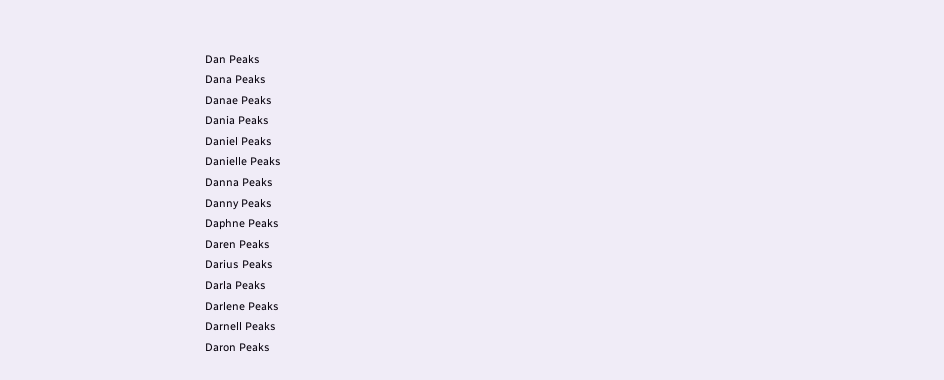Dan Peaks
Dana Peaks
Danae Peaks
Dania Peaks
Daniel Peaks
Danielle Peaks
Danna Peaks
Danny Peaks
Daphne Peaks
Daren Peaks
Darius Peaks
Darla Peaks
Darlene Peaks
Darnell Peaks
Daron Peaks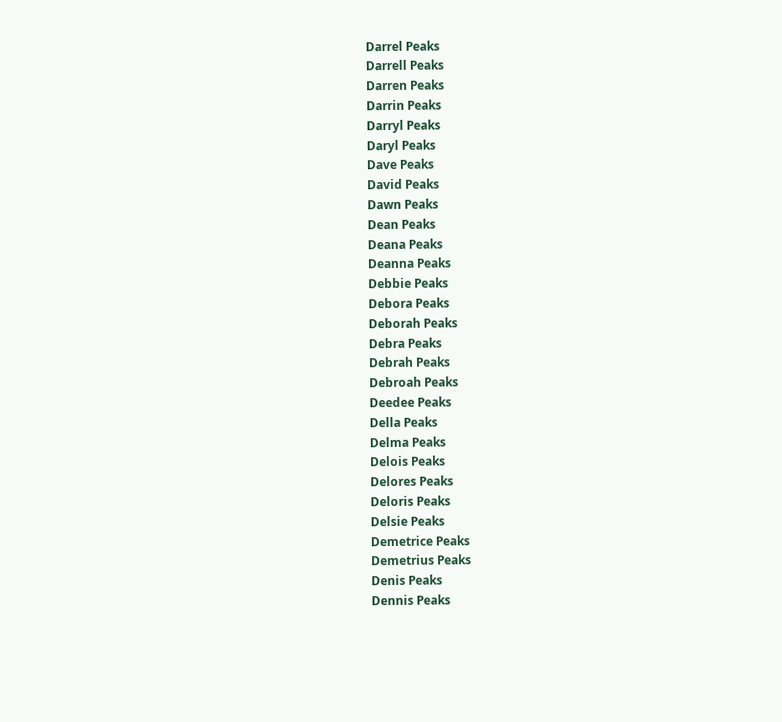Darrel Peaks
Darrell Peaks
Darren Peaks
Darrin Peaks
Darryl Peaks
Daryl Peaks
Dave Peaks
David Peaks
Dawn Peaks
Dean Peaks
Deana Peaks
Deanna Peaks
Debbie Peaks
Debora Peaks
Deborah Peaks
Debra Peaks
Debrah Peaks
Debroah Peaks
Deedee Peaks
Della Peaks
Delma Peaks
Delois Peaks
Delores Peaks
Deloris Peaks
Delsie Peaks
Demetrice Peaks
Demetrius Peaks
Denis Peaks
Dennis Peaks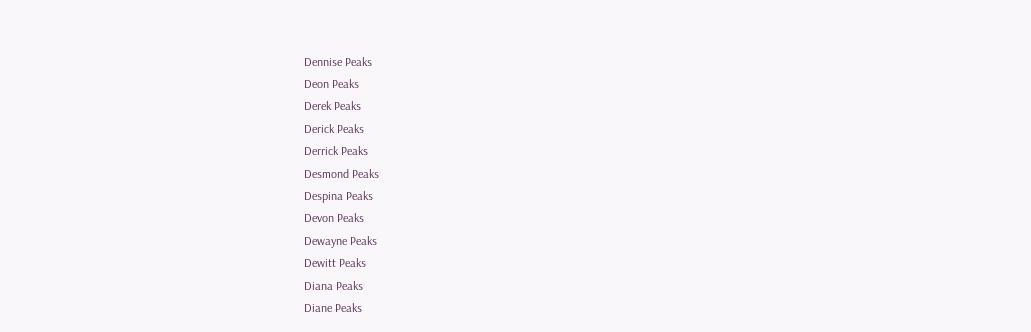Dennise Peaks
Deon Peaks
Derek Peaks
Derick Peaks
Derrick Peaks
Desmond Peaks
Despina Peaks
Devon Peaks
Dewayne Peaks
Dewitt Peaks
Diana Peaks
Diane Peaks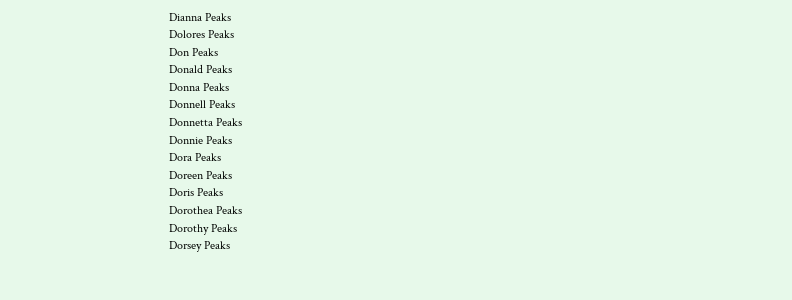Dianna Peaks
Dolores Peaks
Don Peaks
Donald Peaks
Donna Peaks
Donnell Peaks
Donnetta Peaks
Donnie Peaks
Dora Peaks
Doreen Peaks
Doris Peaks
Dorothea Peaks
Dorothy Peaks
Dorsey Peaks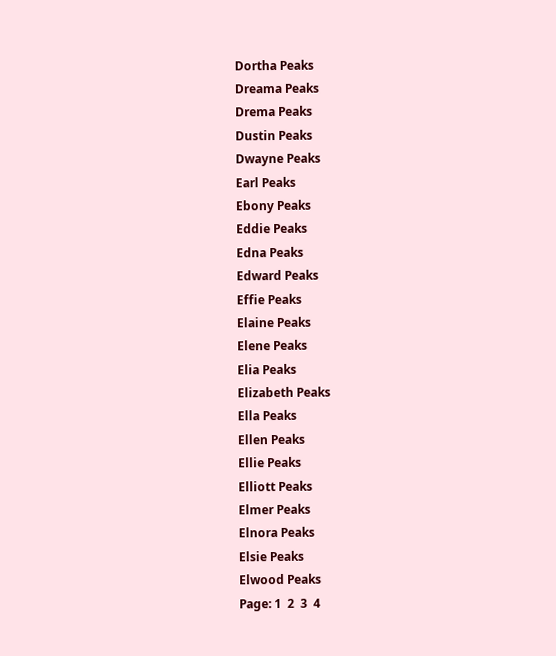Dortha Peaks
Dreama Peaks
Drema Peaks
Dustin Peaks
Dwayne Peaks
Earl Peaks
Ebony Peaks
Eddie Peaks
Edna Peaks
Edward Peaks
Effie Peaks
Elaine Peaks
Elene Peaks
Elia Peaks
Elizabeth Peaks
Ella Peaks
Ellen Peaks
Ellie Peaks
Elliott Peaks
Elmer Peaks
Elnora Peaks
Elsie Peaks
Elwood Peaks
Page: 1  2  3  4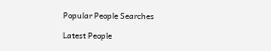Popular People Searches

Latest People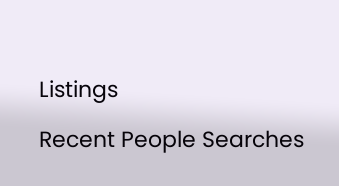Listings

Recent People Searches